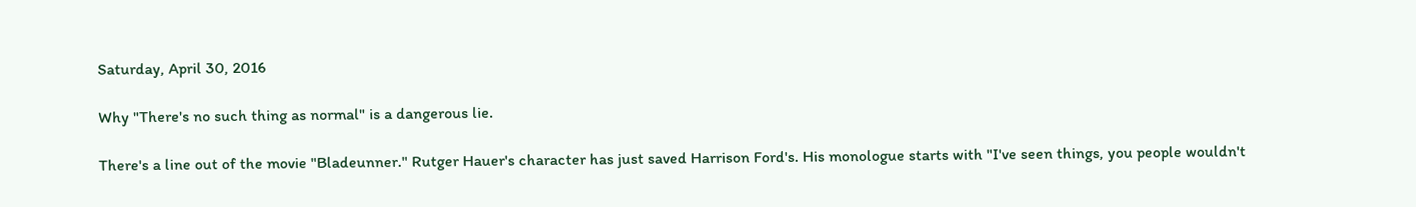Saturday, April 30, 2016

Why "There's no such thing as normal" is a dangerous lie.

There's a line out of the movie "Bladeunner." Rutger Hauer's character has just saved Harrison Ford's. His monologue starts with "I've seen things, you people wouldn't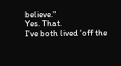believe."
Yes. That.
I've both lived 'off the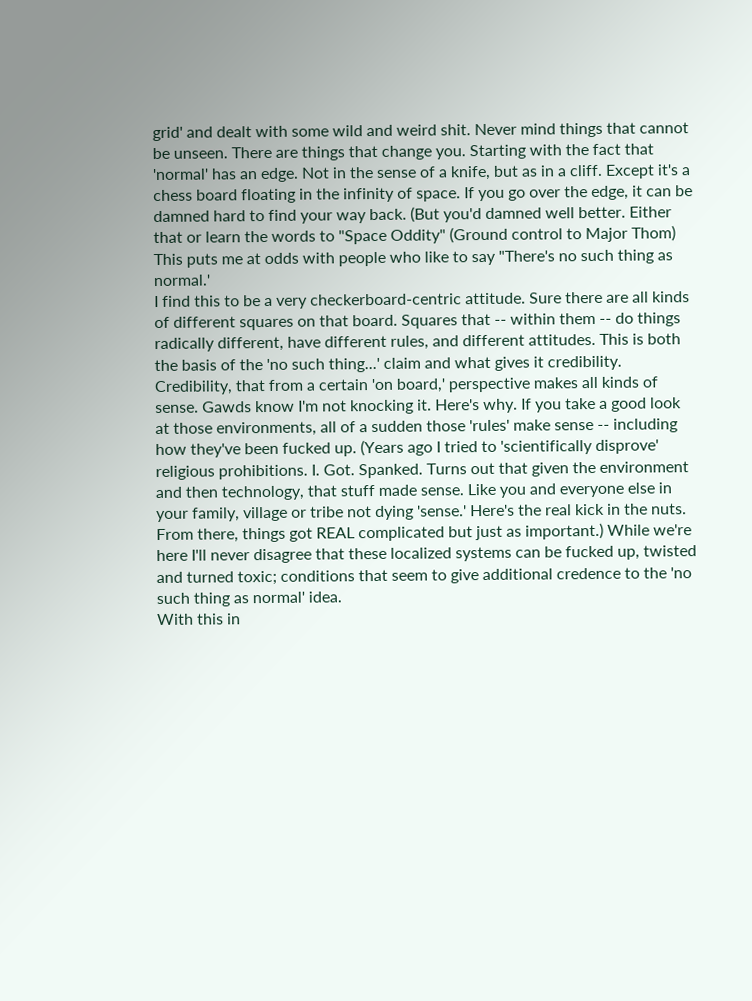grid' and dealt with some wild and weird shit. Never mind things that cannot be unseen. There are things that change you. Starting with the fact that 'normal' has an edge. Not in the sense of a knife, but as in a cliff. Except it's a chess board floating in the infinity of space. If you go over the edge, it can be damned hard to find your way back. (But you'd damned well better. Either that or learn the words to "Space Oddity" (Ground control to Major Thom)
This puts me at odds with people who like to say "There's no such thing as normal.'
I find this to be a very checkerboard-centric attitude. Sure there are all kinds of different squares on that board. Squares that -- within them -- do things radically different, have different rules, and different attitudes. This is both the basis of the 'no such thing...' claim and what gives it credibility.
Credibility, that from a certain 'on board,' perspective makes all kinds of sense. Gawds know I'm not knocking it. Here's why. If you take a good look at those environments, all of a sudden those 'rules' make sense -- including how they've been fucked up. (Years ago I tried to 'scientifically disprove' religious prohibitions. I. Got. Spanked. Turns out that given the environment and then technology, that stuff made sense. Like you and everyone else in your family, village or tribe not dying 'sense.' Here's the real kick in the nuts. From there, things got REAL complicated but just as important.) While we're here I'll never disagree that these localized systems can be fucked up, twisted and turned toxic; conditions that seem to give additional credence to the 'no such thing as normal' idea.
With this in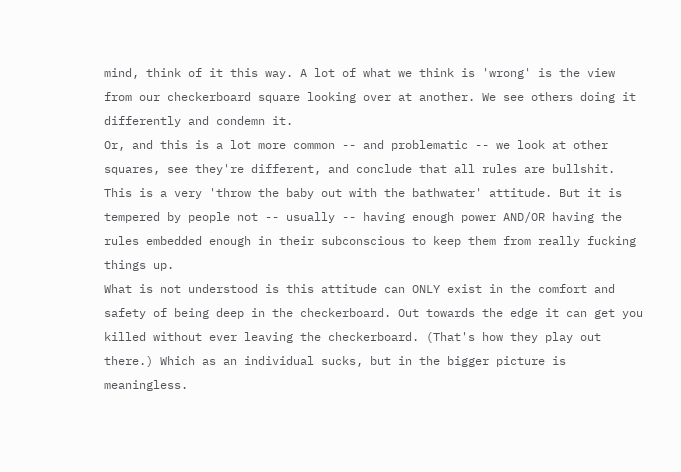mind, think of it this way. A lot of what we think is 'wrong' is the view from our checkerboard square looking over at another. We see others doing it differently and condemn it.
Or, and this is a lot more common -- and problematic -- we look at other squares, see they're different, and conclude that all rules are bullshit. This is a very 'throw the baby out with the bathwater' attitude. But it is tempered by people not -- usually -- having enough power AND/OR having the rules embedded enough in their subconscious to keep them from really fucking things up.
What is not understood is this attitude can ONLY exist in the comfort and safety of being deep in the checkerboard. Out towards the edge it can get you killed without ever leaving the checkerboard. (That's how they play out there.) Which as an individual sucks, but in the bigger picture is meaningless.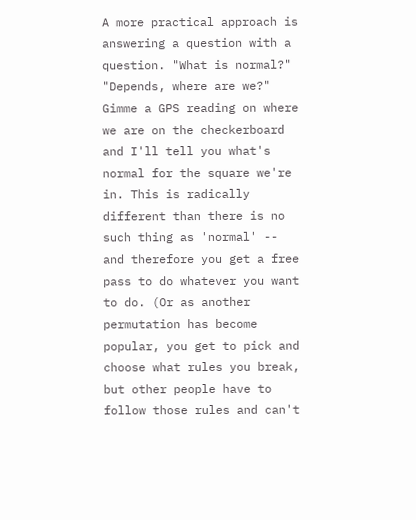A more practical approach is answering a question with a question. "What is normal?" "Depends, where are we?" Gimme a GPS reading on where we are on the checkerboard and I'll tell you what's normal for the square we're in. This is radically different than there is no such thing as 'normal' -- and therefore you get a free pass to do whatever you want to do. (Or as another permutation has become popular, you get to pick and choose what rules you break, but other people have to follow those rules and can't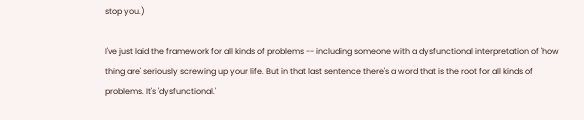stop you.)

I've just laid the framework for all kinds of problems -- including someone with a dysfunctional interpretation of 'how thing are' seriously screwing up your life. But in that last sentence there's a word that is the root for all kinds of problems. It's 'dysfunctional.'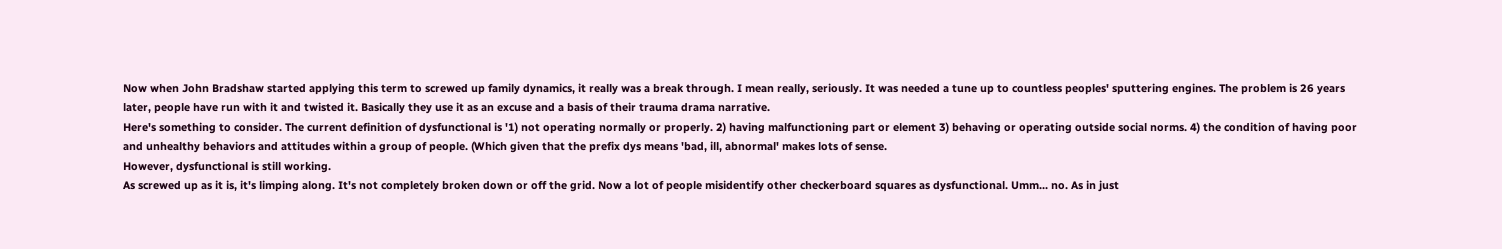Now when John Bradshaw started applying this term to screwed up family dynamics, it really was a break through. I mean really, seriously. It was needed a tune up to countless peoples' sputtering engines. The problem is 26 years later, people have run with it and twisted it. Basically they use it as an excuse and a basis of their trauma drama narrative.
Here's something to consider. The current definition of dysfunctional is '1) not operating normally or properly. 2) having malfunctioning part or element 3) behaving or operating outside social norms. 4) the condition of having poor and unhealthy behaviors and attitudes within a group of people. (Which given that the prefix dys means 'bad, ill, abnormal' makes lots of sense.
However, dysfunctional is still working.
As screwed up as it is, it's limping along. It's not completely broken down or off the grid. Now a lot of people misidentify other checkerboard squares as dysfunctional. Umm... no. As in just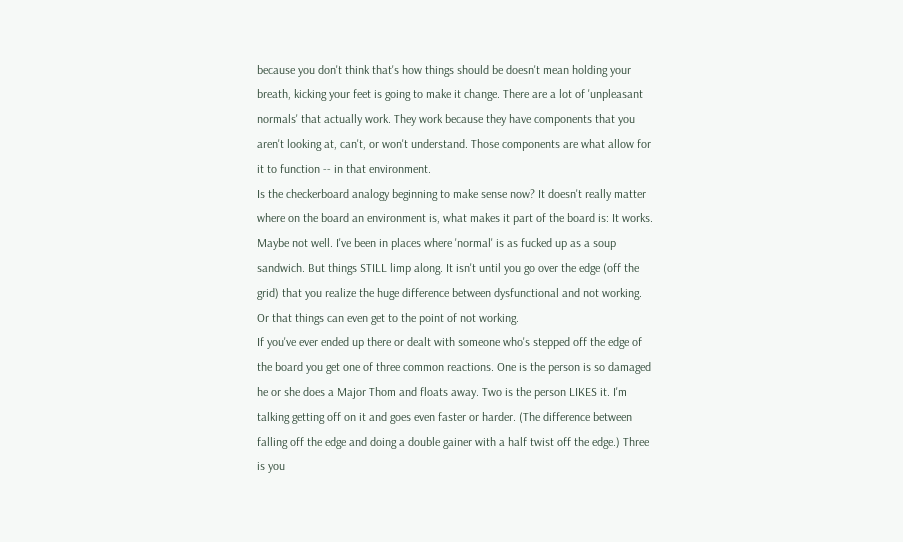because you don't think that's how things should be doesn't mean holding your breath, kicking your feet is going to make it change. There are a lot of 'unpleasant normals' that actually work. They work because they have components that you aren't looking at, can't, or won't understand. Those components are what allow for it to function -- in that environment.
Is the checkerboard analogy beginning to make sense now? It doesn't really matter where on the board an environment is, what makes it part of the board is: It works. Maybe not well. I've been in places where 'normal' is as fucked up as a soup sandwich. But things STILL limp along. It isn't until you go over the edge (off the grid) that you realize the huge difference between dysfunctional and not working.
Or that things can even get to the point of not working.
If you've ever ended up there or dealt with someone who's stepped off the edge of the board you get one of three common reactions. One is the person is so damaged he or she does a Major Thom and floats away. Two is the person LIKES it. I'm talking getting off on it and goes even faster or harder. (The difference between falling off the edge and doing a double gainer with a half twist off the edge.) Three is you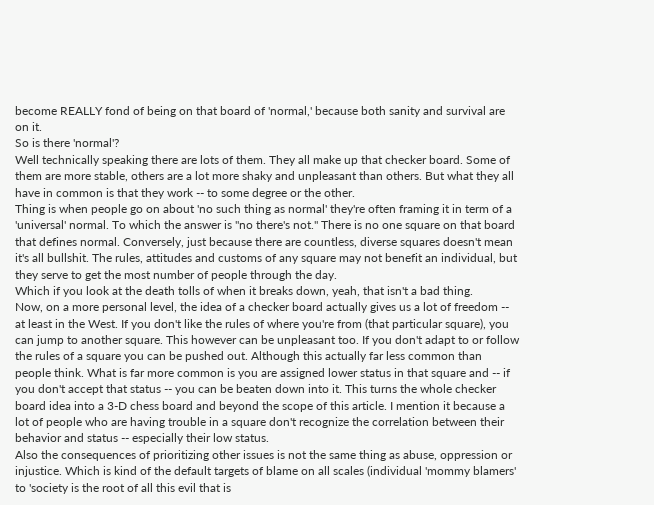become REALLY fond of being on that board of 'normal,' because both sanity and survival are on it.
So is there 'normal'?
Well technically speaking there are lots of them. They all make up that checker board. Some of them are more stable, others are a lot more shaky and unpleasant than others. But what they all have in common is that they work -- to some degree or the other.
Thing is when people go on about 'no such thing as normal' they're often framing it in term of a 'universal' normal. To which the answer is "no there's not." There is no one square on that board that defines normal. Conversely, just because there are countless, diverse squares doesn't mean it's all bullshit. The rules, attitudes and customs of any square may not benefit an individual, but they serve to get the most number of people through the day.
Which if you look at the death tolls of when it breaks down, yeah, that isn't a bad thing.
Now, on a more personal level, the idea of a checker board actually gives us a lot of freedom -- at least in the West. If you don't like the rules of where you're from (that particular square), you can jump to another square. This however can be unpleasant too. If you don't adapt to or follow the rules of a square you can be pushed out. Although this actually far less common than people think. What is far more common is you are assigned lower status in that square and -- if you don't accept that status -- you can be beaten down into it. This turns the whole checker board idea into a 3-D chess board and beyond the scope of this article. I mention it because a lot of people who are having trouble in a square don't recognize the correlation between their behavior and status -- especially their low status.
Also the consequences of prioritizing other issues is not the same thing as abuse, oppression or injustice. Which is kind of the default targets of blame on all scales (individual 'mommy blamers' to 'society is the root of all this evil that is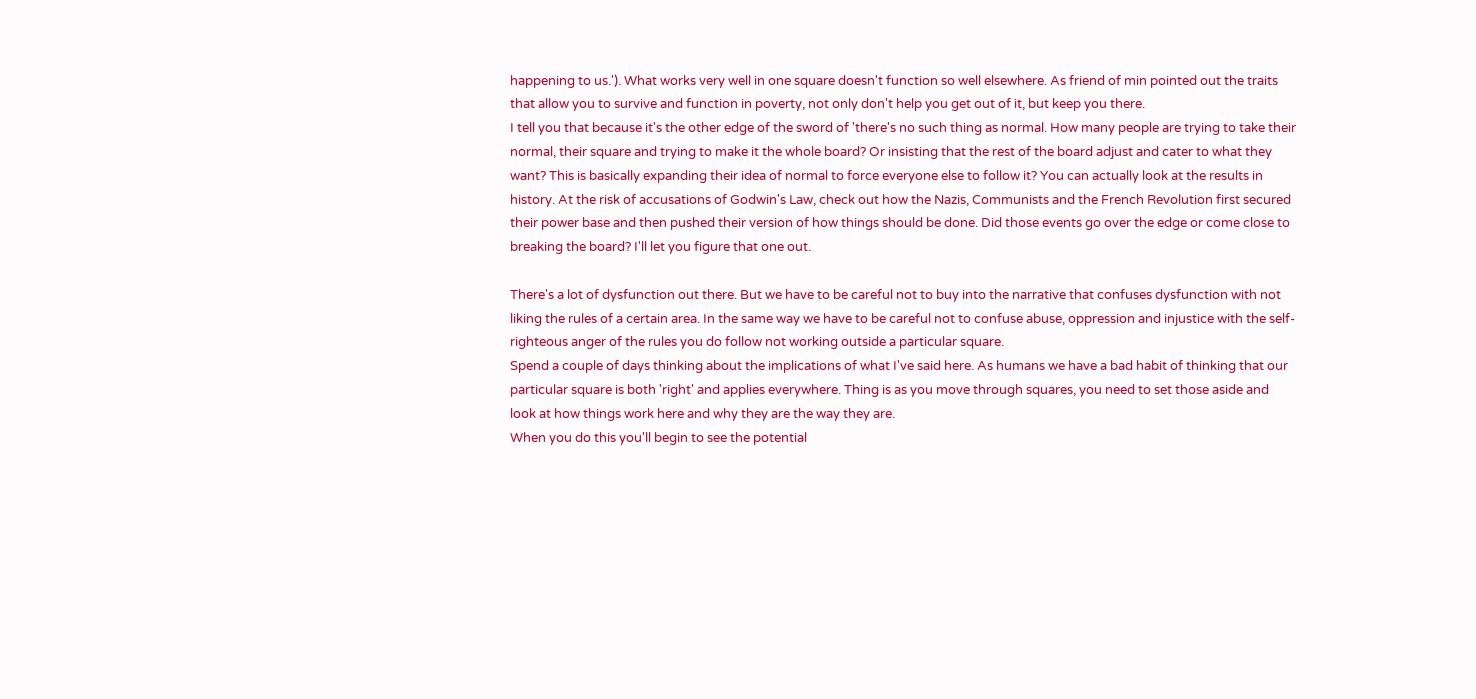happening to us.'). What works very well in one square doesn't function so well elsewhere. As friend of min pointed out the traits that allow you to survive and function in poverty, not only don't help you get out of it, but keep you there.
I tell you that because it's the other edge of the sword of 'there's no such thing as normal. How many people are trying to take their normal, their square and trying to make it the whole board? Or insisting that the rest of the board adjust and cater to what they want? This is basically expanding their idea of normal to force everyone else to follow it? You can actually look at the results in history. At the risk of accusations of Godwin's Law, check out how the Nazis, Communists and the French Revolution first secured their power base and then pushed their version of how things should be done. Did those events go over the edge or come close to breaking the board? I'll let you figure that one out.

There's a lot of dysfunction out there. But we have to be careful not to buy into the narrative that confuses dysfunction with not liking the rules of a certain area. In the same way we have to be careful not to confuse abuse, oppression and injustice with the self-righteous anger of the rules you do follow not working outside a particular square.
Spend a couple of days thinking about the implications of what I've said here. As humans we have a bad habit of thinking that our particular square is both 'right' and applies everywhere. Thing is as you move through squares, you need to set those aside and look at how things work here and why they are the way they are.
When you do this you'll begin to see the potential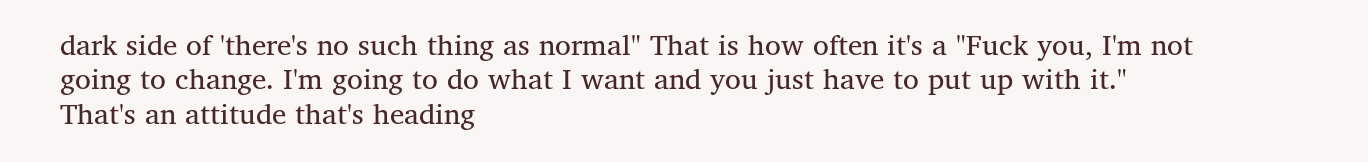dark side of 'there's no such thing as normal" That is how often it's a "Fuck you, I'm not going to change. I'm going to do what I want and you just have to put up with it."
That's an attitude that's heading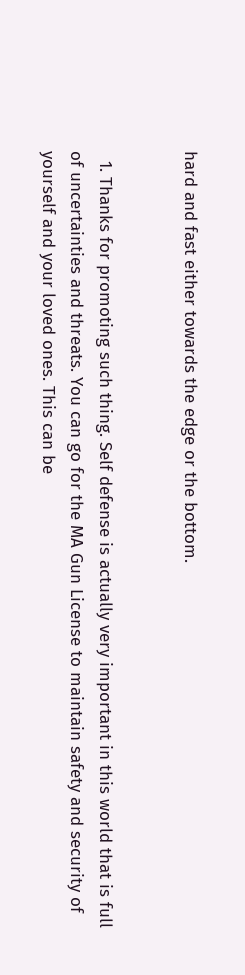hard and fast either towards the edge or the bottom.


  1. Thanks for promoting such thing. Self defense is actually very important in this world that is full of uncertainties and threats. You can go for the MA Gun License to maintain safety and security of yourself and your loved ones. This can be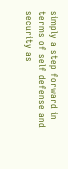simply a step forward in terms of self defense and security as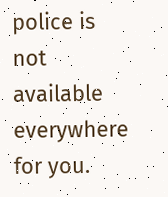police is not available everywhere for you.